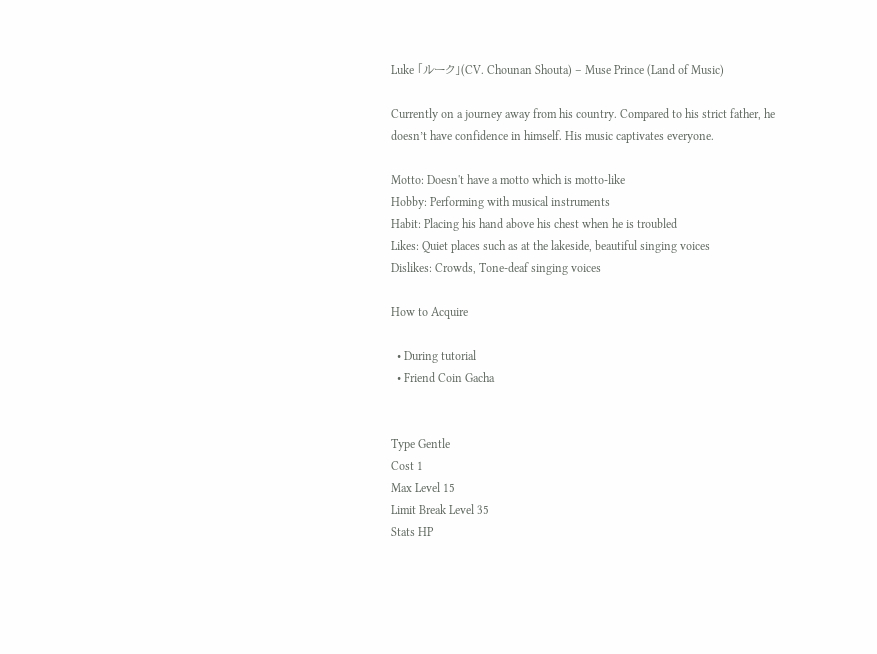Luke 「ルーク」(CV. Chounan Shouta) – Muse Prince (Land of Music)

Currently on a journey away from his country. Compared to his strict father, he doesn’t have confidence in himself. His music captivates everyone.

Motto: Doesn't have a motto which is motto-like
Hobby: Performing with musical instruments
Habit: Placing his hand above his chest when he is troubled
Likes: Quiet places such as at the lakeside, beautiful singing voices
Dislikes: Crowds, Tone-deaf singing voices

How to Acquire

  • During tutorial
  • Friend Coin Gacha


Type Gentle
Cost 1
Max Level 15
Limit Break Level 35
Stats HP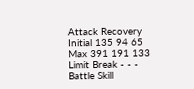Attack Recovery
Initial 135 94 65
Max 391 191 133
Limit Break - - -
Battle Skill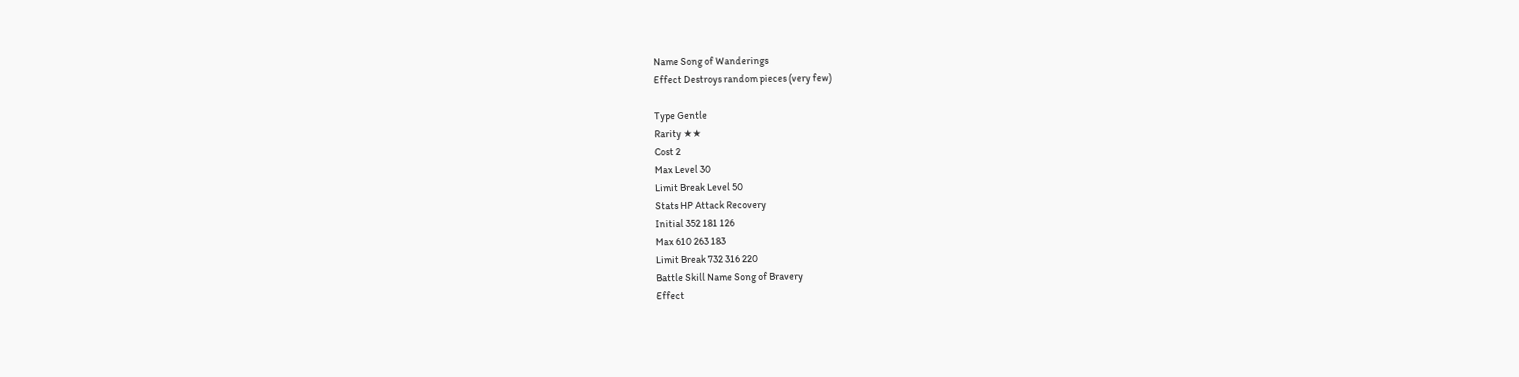Name Song of Wanderings
Effect Destroys random pieces (very few)

Type Gentle
Rarity ★★
Cost 2
Max Level 30
Limit Break Level 50
Stats HP Attack Recovery
Initial 352 181 126
Max 610 263 183
Limit Break 732 316 220
Battle Skill Name Song of Bravery
Effect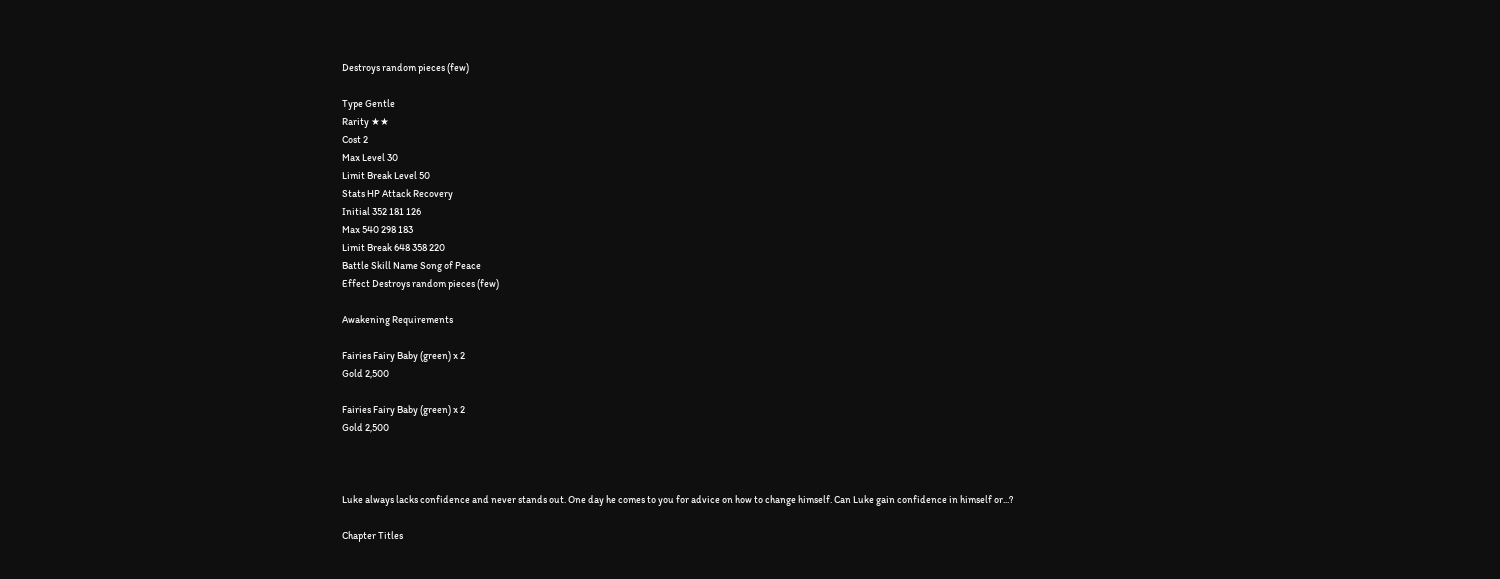Destroys random pieces (few)

Type Gentle
Rarity ★★
Cost 2
Max Level 30
Limit Break Level 50
Stats HP Attack Recovery
Initial 352 181 126
Max 540 298 183
Limit Break 648 358 220
Battle Skill Name Song of Peace
Effect Destroys random pieces (few)

Awakening Requirements

Fairies Fairy Baby (green) x 2
Gold 2,500

Fairies Fairy Baby (green) x 2
Gold 2,500



Luke always lacks confidence and never stands out. One day he comes to you for advice on how to change himself. Can Luke gain confidence in himself or...?

Chapter Titles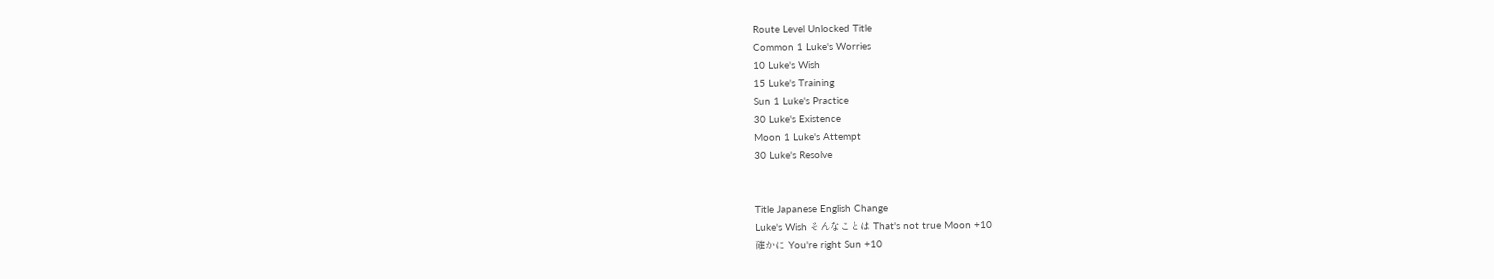Route Level Unlocked Title
Common 1 Luke's Worries
10 Luke's Wish
15 Luke's Training
Sun 1 Luke's Practice
30 Luke's Existence
Moon 1 Luke's Attempt
30 Luke's Resolve


Title Japanese English Change
Luke's Wish そんなことは That's not true Moon +10
確かに You're right Sun +10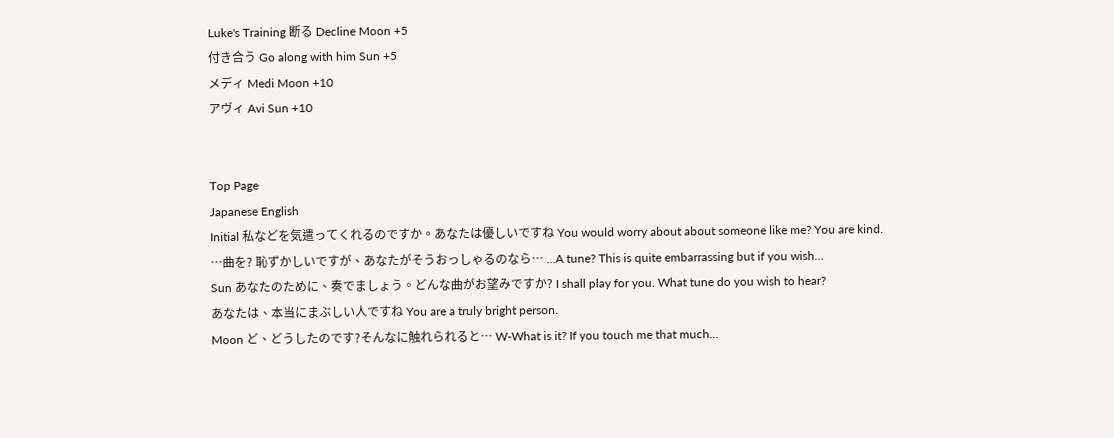Luke's Training 断る Decline Moon +5
付き合う Go along with him Sun +5
メディ Medi Moon +10
アヴィ Avi Sun +10


Top Page
Japanese English
Initial 私などを気遣ってくれるのですか。あなたは優しいですね You would worry about about someone like me? You are kind.
…曲を? 恥ずかしいですが、あなたがそうおっしゃるのなら… ...A tune? This is quite embarrassing but if you wish...
Sun あなたのために、奏でましょう。どんな曲がお望みですか? I shall play for you. What tune do you wish to hear?
あなたは、本当にまぶしい人ですね You are a truly bright person.
Moon ど、どうしたのです?そんなに触れられると… W-What is it? If you touch me that much...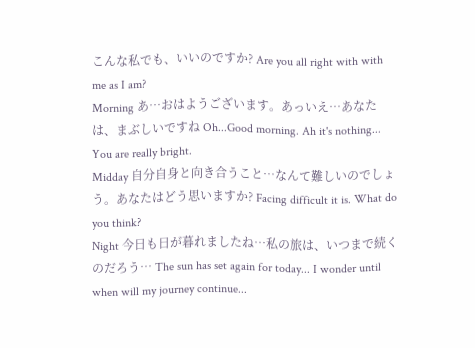こんな私でも、いいのですか? Are you all right with with me as I am?
Morning あ…おはようございます。あっいえ…あなたは、まぶしいですね Oh...Good morning. Ah it's nothing... You are really bright.
Midday 自分自身と向き合うこと…なんて難しいのでしょう。あなたはどう思いますか? Facing difficult it is. What do you think?
Night 今日も日が暮れましたね…私の旅は、いつまで続くのだろう… The sun has set again for today... I wonder until when will my journey continue...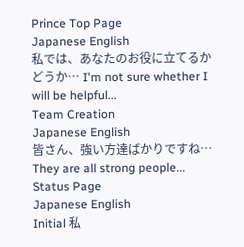Prince Top Page
Japanese English
私では、あなたのお役に立てるかどうか… I'm not sure whether I will be helpful...
Team Creation
Japanese English
皆さん、強い方達ばかりですね… They are all strong people...
Status Page
Japanese English
Initial 私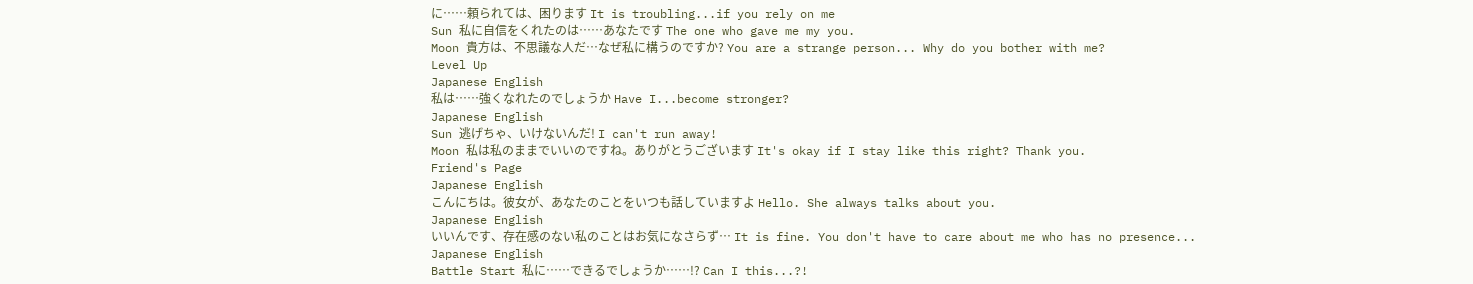に……頼られては、困ります It is troubling...if you rely on me
Sun 私に自信をくれたのは……あなたです The one who gave me my you.
Moon 貴方は、不思議な人だ…なぜ私に構うのですか? You are a strange person... Why do you bother with me?
Level Up
Japanese English
私は……強くなれたのでしょうか Have I...become stronger?
Japanese English
Sun 逃げちゃ、いけないんだ! I can't run away!
Moon 私は私のままでいいのですね。ありがとうございます It's okay if I stay like this right? Thank you.
Friend's Page
Japanese English
こんにちは。彼女が、あなたのことをいつも話していますよ Hello. She always talks about you.
Japanese English
いいんです、存在感のない私のことはお気になさらず… It is fine. You don't have to care about me who has no presence...
Japanese English
Battle Start 私に……できるでしょうか……!? Can I this...?!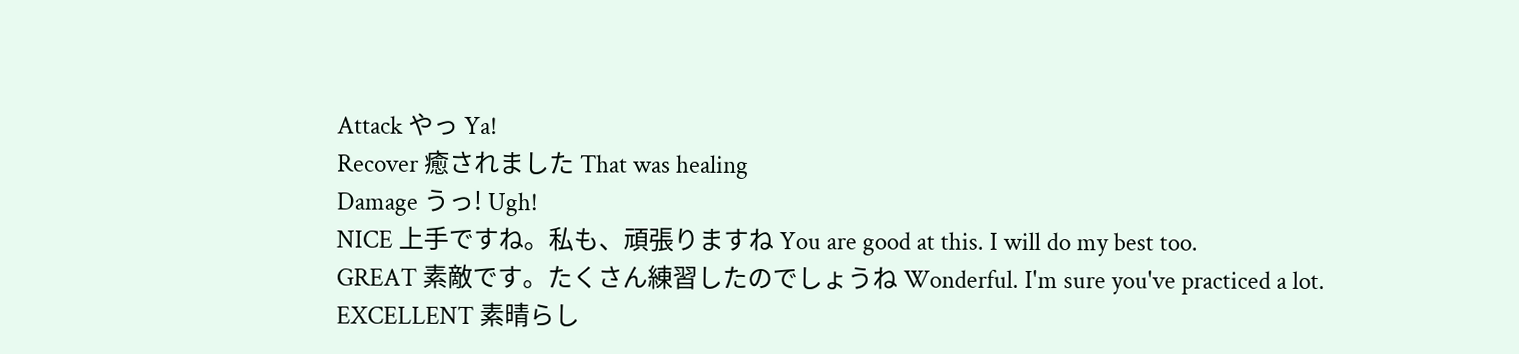Attack やっ Ya!
Recover 癒されました That was healing
Damage うっ! Ugh!
NICE 上手ですね。私も、頑張りますね You are good at this. I will do my best too.
GREAT 素敵です。たくさん練習したのでしょうね Wonderful. I'm sure you've practiced a lot.
EXCELLENT 素晴らし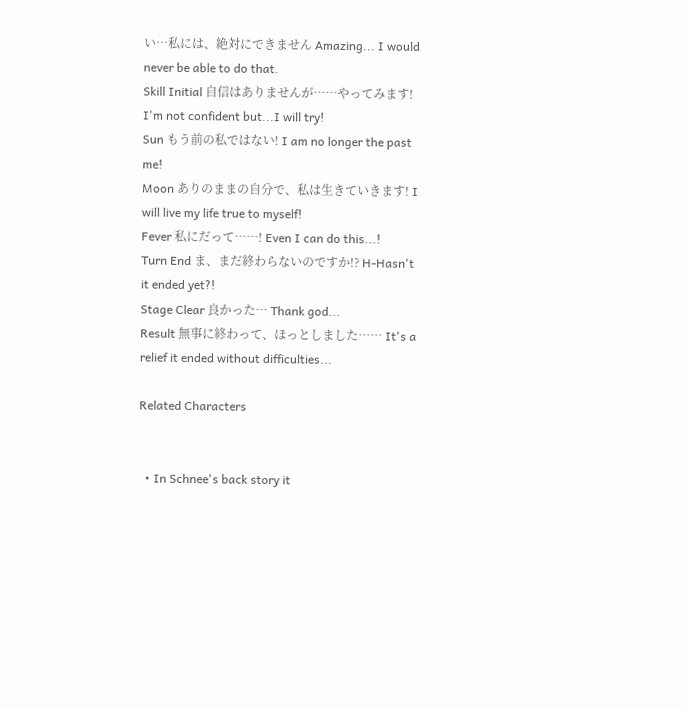い…私には、絶対にできません Amazing... I would never be able to do that.
Skill Initial 自信はありませんが……やってみます! I'm not confident but...I will try!
Sun もう前の私ではない! I am no longer the past me!
Moon ありのままの自分で、私は生きていきます! I will live my life true to myself!
Fever 私にだって……! Even I can do this...!
Turn End ま、まだ終わらないのですか!? H-Hasn't it ended yet?!
Stage Clear 良かった… Thank god...
Result 無事に終わって、ほっとしました…… It's a relief it ended without difficulties...

Related Characters


  • In Schnee's back story it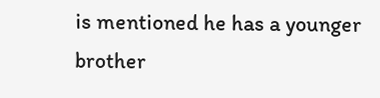is mentioned he has a younger brother